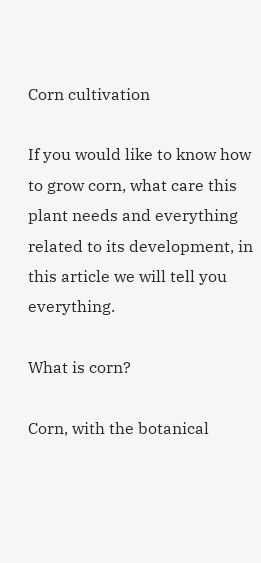Corn cultivation

If you would like to know how to grow corn, what care this plant needs and everything related to its development, in this article we will tell you everything.

What is corn?

Corn, with the botanical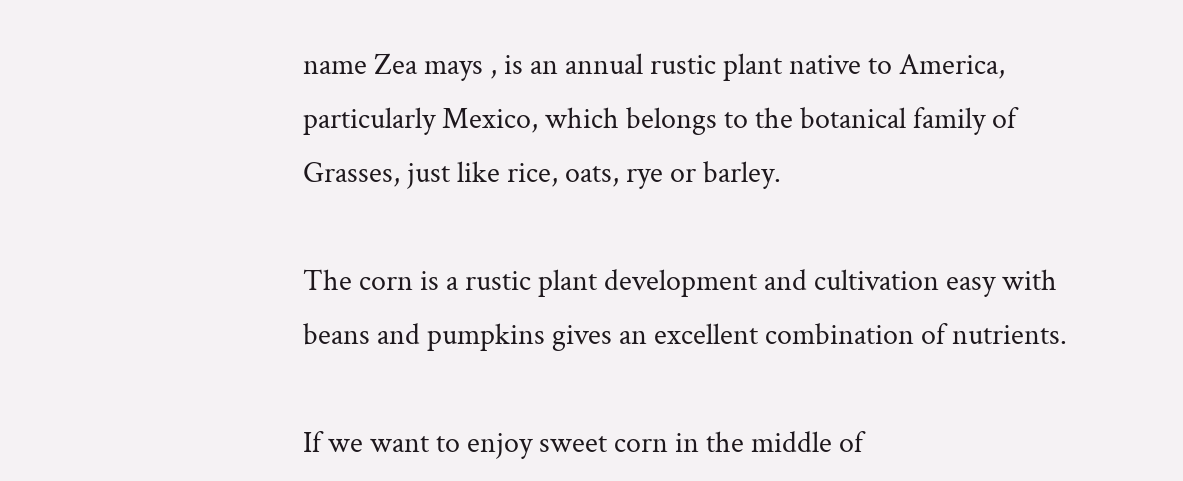name Zea mays , is an annual rustic plant native to America, particularly Mexico, which belongs to the botanical family of Grasses, just like rice, oats, rye or barley.

The corn is a rustic plant development and cultivation easy with beans and pumpkins gives an excellent combination of nutrients.

If we want to enjoy sweet corn in the middle of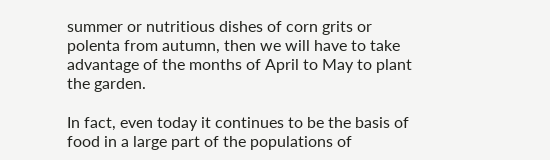summer or nutritious dishes of corn grits or polenta from autumn, then we will have to take advantage of the months of April to May to plant the garden.

In fact, even today it continues to be the basis of food in a large part of the populations of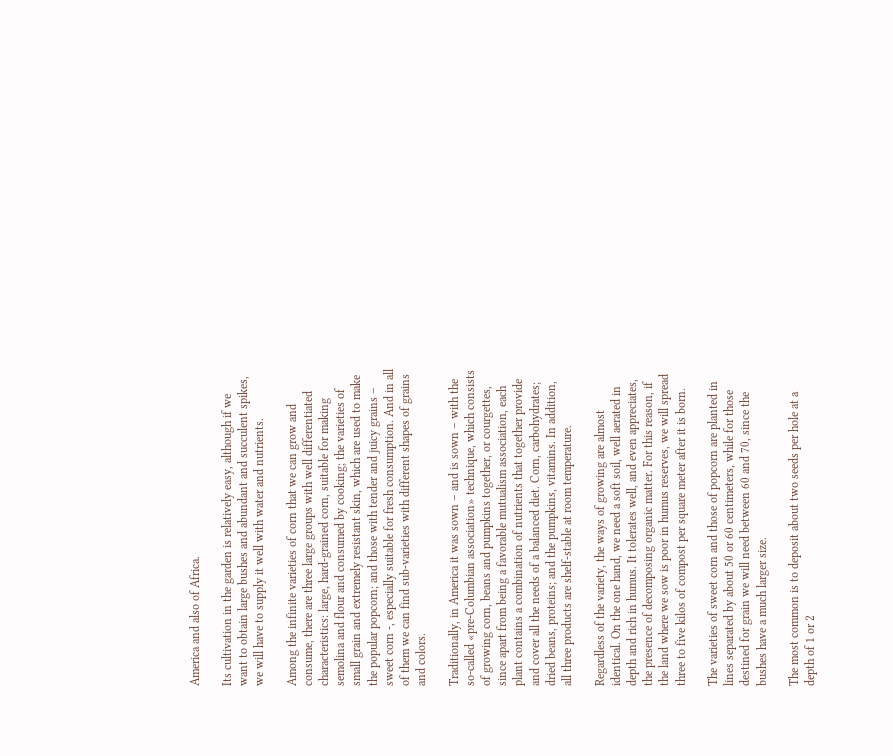America and also of Africa.

Its cultivation in the garden is relatively easy, although if we want to obtain large bushes and abundant and succulent spikes, we will have to supply it well with water and nutrients.

Among the infinite varieties of corn that we can grow and consume, there are three large groups with well differentiated characteristics: large, hard-grained corn, suitable for making semolina and flour and consumed by cooking; the varieties of small grain and extremely resistant skin, which are used to make the popular popcorn; and those with tender and juicy grains – sweet corn -, especially suitable for fresh consumption. And in all of them we can find sub-varieties with different shapes of grains and colors.

Traditionally, in America it was sown – and is sown – with the so-called «pre-Columbian association» technique, which consists of growing corn, beans and pumpkins together, or courgettes, since apart from being a favorable mutualism association, each plant contains a combination of nutrients that together provide and cover all the needs of a balanced diet. Corn, carbohydrates; dried beans, proteins; and the pumpkins, vitamins. In addition, all three products are shelf-stable at room temperature.

Regardless of the variety, the ways of growing are almost identical. On the one hand, we need a soft soil, well aerated in depth and rich in humus. It tolerates well, and even appreciates, the presence of decomposing organic matter. For this reason, if the land where we sow is poor in humus reserves, we will spread three to five kilos of compost per square meter after it is born.

The varieties of sweet corn and those of popcorn are planted in lines separated by about 50 or 60 centimeters, while for those destined for grain we will need between 60 and 70, since the bushes have a much larger size.

The most common is to deposit about two seeds per hole at a depth of 1 or 2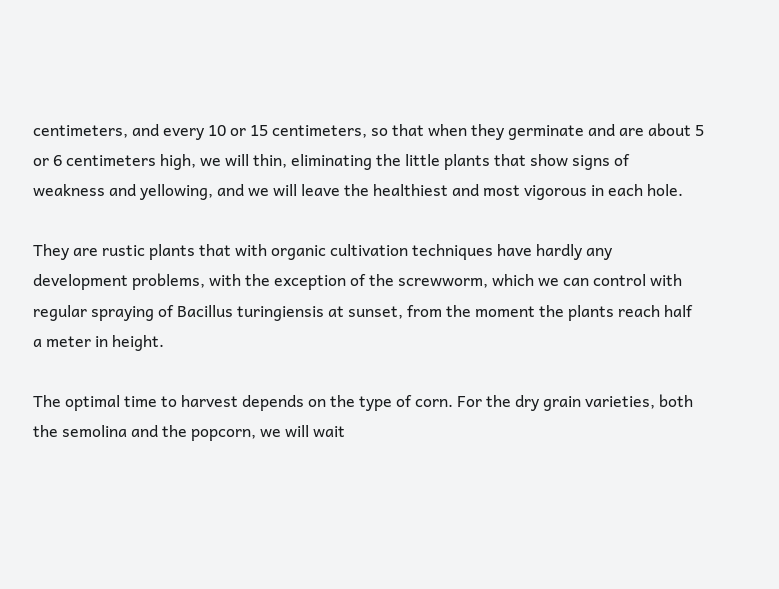centimeters, and every 10 or 15 centimeters, so that when they germinate and are about 5 or 6 centimeters high, we will thin, eliminating the little plants that show signs of weakness and yellowing, and we will leave the healthiest and most vigorous in each hole.

They are rustic plants that with organic cultivation techniques have hardly any development problems, with the exception of the screwworm, which we can control with regular spraying of Bacillus turingiensis at sunset, from the moment the plants reach half a meter in height.

The optimal time to harvest depends on the type of corn. For the dry grain varieties, both the semolina and the popcorn, we will wait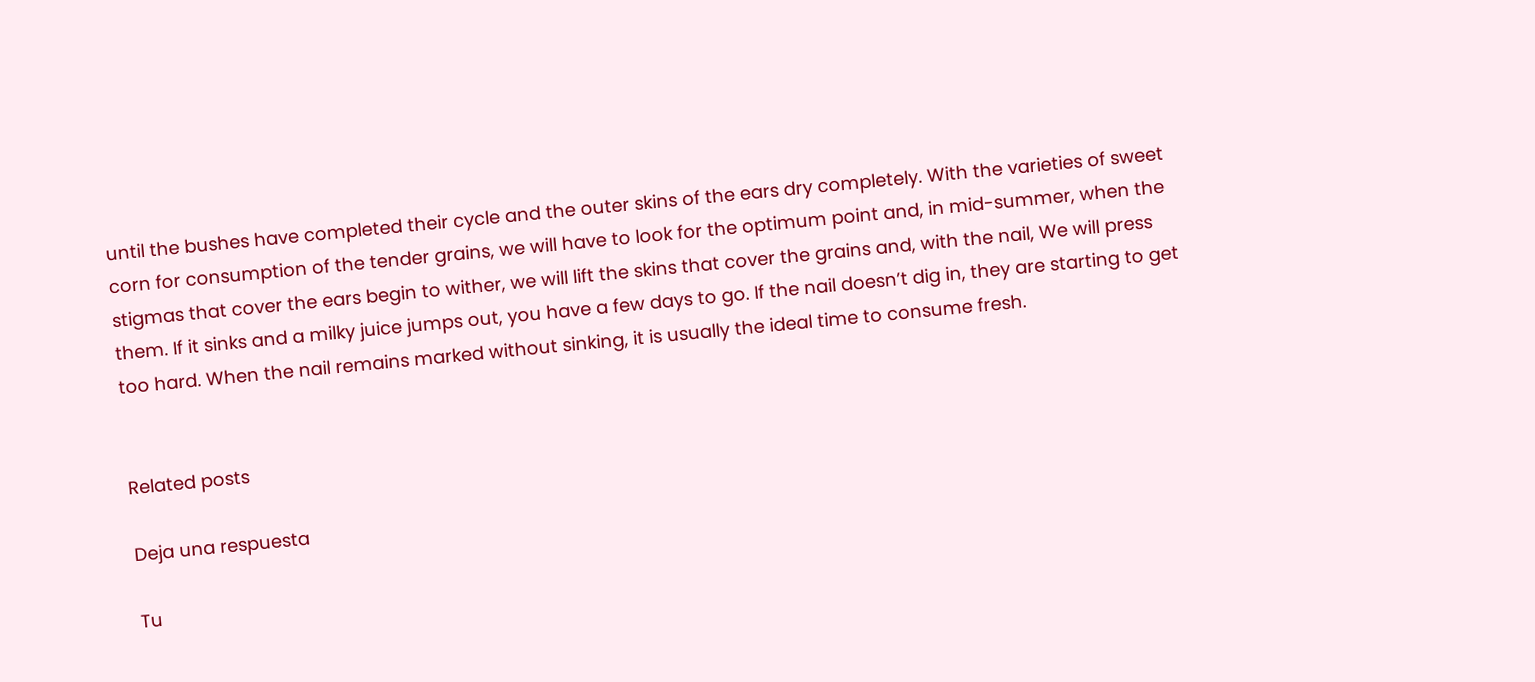until the bushes have completed their cycle and the outer skins of the ears dry completely. With the varieties of sweet corn for consumption of the tender grains, we will have to look for the optimum point and, in mid-summer, when the stigmas that cover the ears begin to wither, we will lift the skins that cover the grains and, with the nail, We will press them. If it sinks and a milky juice jumps out, you have a few days to go. If the nail doesn’t dig in, they are starting to get too hard. When the nail remains marked without sinking, it is usually the ideal time to consume fresh.


Related posts

Deja una respuesta

Tu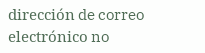dirección de correo electrónico no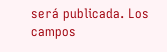será publicada. Los campos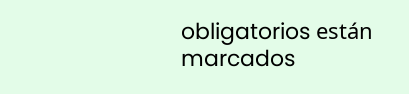obligatorios están marcados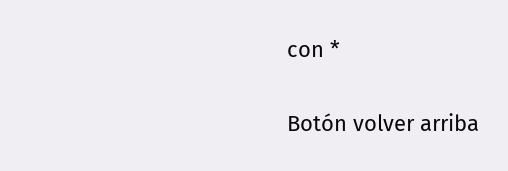con *

Botón volver arriba